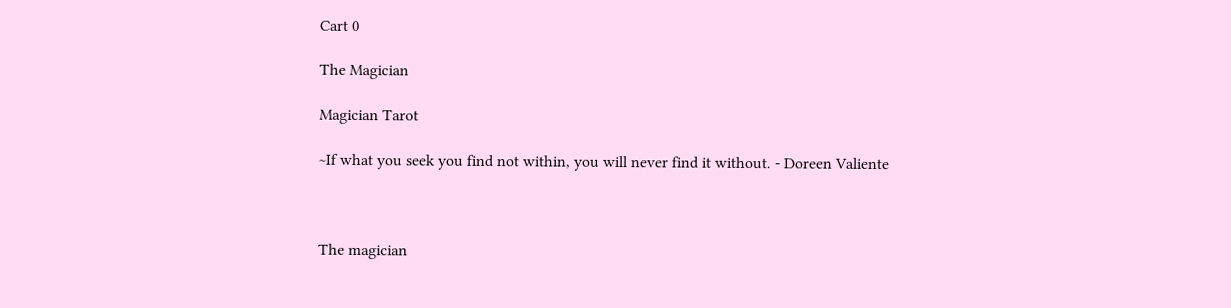Cart 0

The Magician

Magician Tarot

~If what you seek you find not within, you will never find it without. - Doreen Valiente



The magician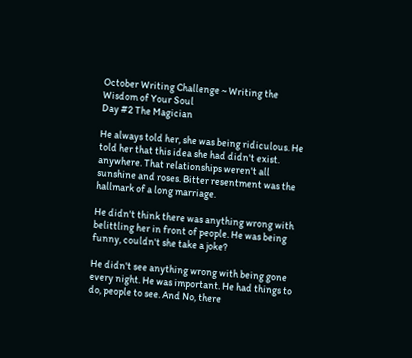October Writing Challenge ~ Writing the Wisdom of Your Soul
Day #2 The Magician

He always told her, she was being ridiculous. He told her that this idea she had didn't exist. anywhere. That relationships weren't all sunshine and roses. Bitter resentment was the hallmark of a long marriage.

He didn't think there was anything wrong with belittling her in front of people. He was being funny, couldn't she take a joke?

He didn't see anything wrong with being gone every night. He was important. He had things to do, people to see. And No, there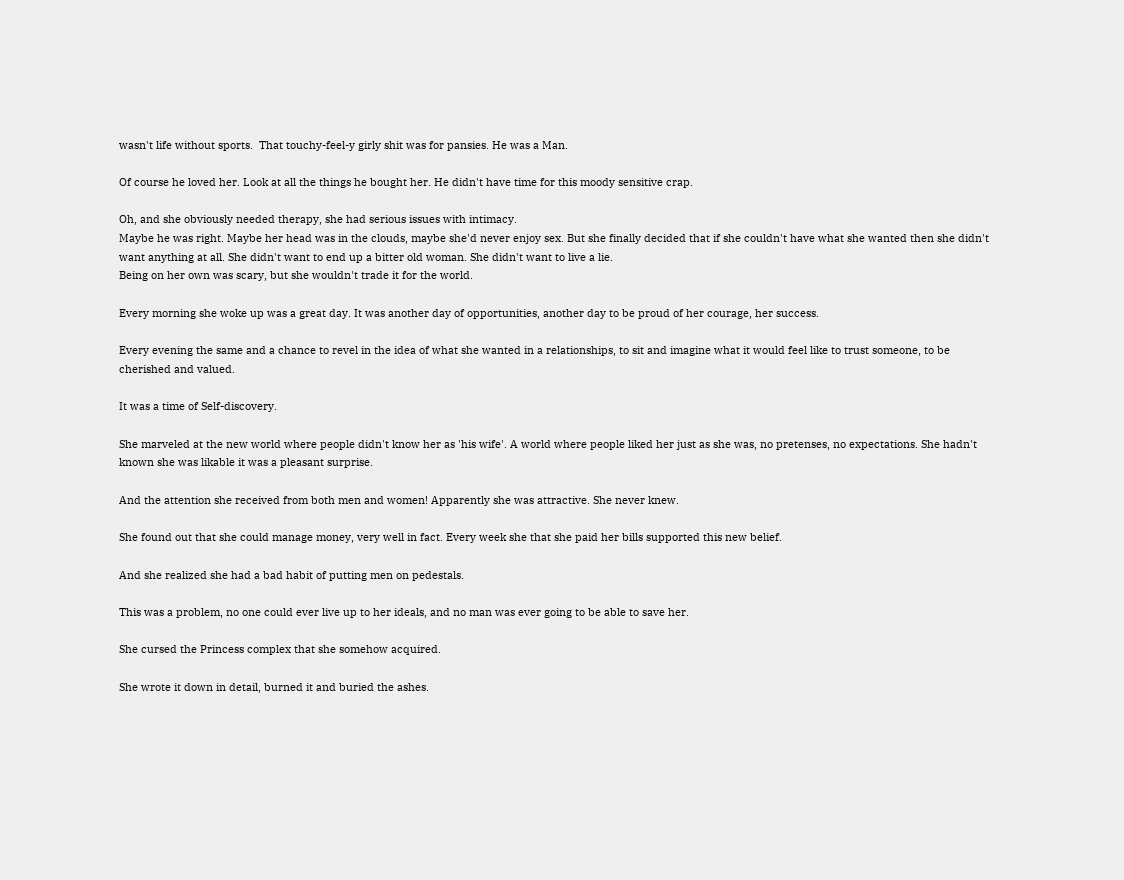wasn't life without sports.  That touchy-feel-y girly shit was for pansies. He was a Man.

Of course he loved her. Look at all the things he bought her. He didn't have time for this moody sensitive crap.

Oh, and she obviously needed therapy, she had serious issues with intimacy.
Maybe he was right. Maybe her head was in the clouds, maybe she'd never enjoy sex. But she finally decided that if she couldn't have what she wanted then she didn't want anything at all. She didn't want to end up a bitter old woman. She didn't want to live a lie.
Being on her own was scary, but she wouldn't trade it for the world.

Every morning she woke up was a great day. It was another day of opportunities, another day to be proud of her courage, her success.

Every evening the same and a chance to revel in the idea of what she wanted in a relationships, to sit and imagine what it would feel like to trust someone, to be cherished and valued.

It was a time of Self-discovery.

She marveled at the new world where people didn't know her as 'his wife'. A world where people liked her just as she was, no pretenses, no expectations. She hadn't known she was likable it was a pleasant surprise.

And the attention she received from both men and women! Apparently she was attractive. She never knew.

She found out that she could manage money, very well in fact. Every week she that she paid her bills supported this new belief.

And she realized she had a bad habit of putting men on pedestals.

This was a problem, no one could ever live up to her ideals, and no man was ever going to be able to save her.

She cursed the Princess complex that she somehow acquired.

She wrote it down in detail, burned it and buried the ashes.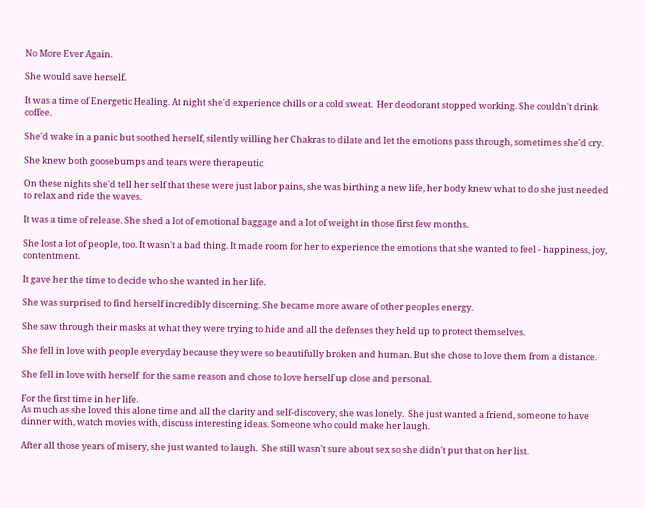No More Ever Again.

She would save herself.

It was a time of Energetic Healing. At night she'd experience chills or a cold sweat.  Her deodorant stopped working. She couldn't drink coffee.

She'd wake in a panic but soothed herself, silently willing her Chakras to dilate and let the emotions pass through, sometimes she'd cry.

She knew both goosebumps and tears were therapeutic

On these nights she'd tell her self that these were just labor pains, she was birthing a new life, her body knew what to do she just needed to relax and ride the waves.

It was a time of release. She shed a lot of emotional baggage and a lot of weight in those first few months.

She lost a lot of people, too. It wasn't a bad thing. It made room for her to experience the emotions that she wanted to feel - happiness, joy, contentment.

It gave her the time to decide who she wanted in her life.

She was surprised to find herself incredibly discerning. She became more aware of other peoples energy.

She saw through their masks at what they were trying to hide and all the defenses they held up to protect themselves.

She fell in love with people everyday because they were so beautifully broken and human. But she chose to love them from a distance.

She fell in love with herself  for the same reason and chose to love herself up close and personal.

For the first time in her life.
As much as she loved this alone time and all the clarity and self-discovery, she was lonely.  She just wanted a friend, someone to have dinner with, watch movies with, discuss interesting ideas. Someone who could make her laugh.

After all those years of misery, she just wanted to laugh.  She still wasn't sure about sex so she didn't put that on her list.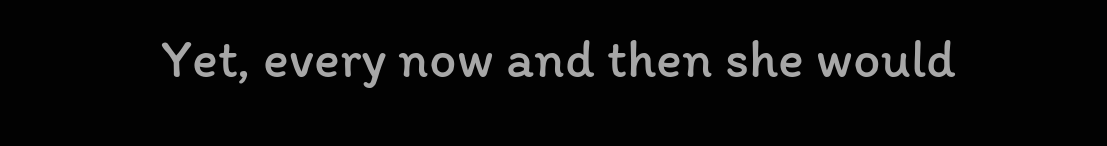Yet, every now and then she would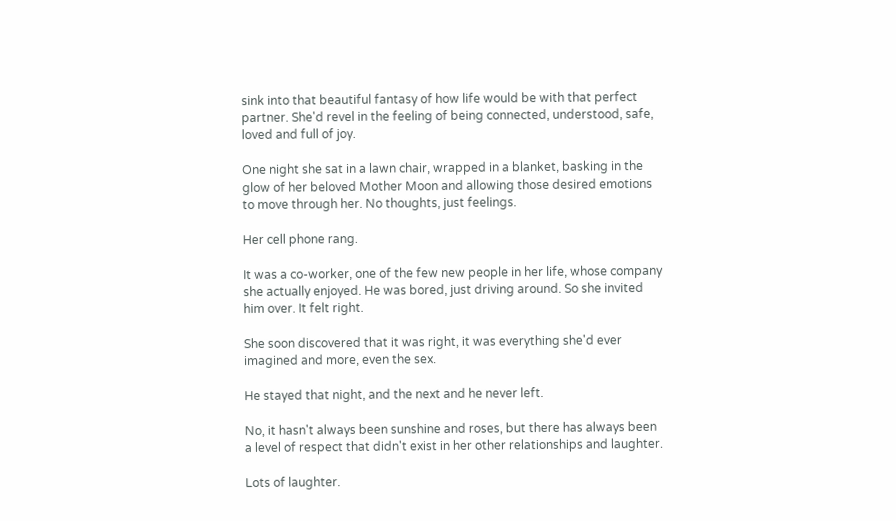sink into that beautiful fantasy of how life would be with that perfect partner. She'd revel in the feeling of being connected, understood, safe, loved and full of joy.

One night she sat in a lawn chair, wrapped in a blanket, basking in the glow of her beloved Mother Moon and allowing those desired emotions to move through her. No thoughts, just feelings.

Her cell phone rang.

It was a co-worker, one of the few new people in her life, whose company she actually enjoyed. He was bored, just driving around. So she invited him over. It felt right.

She soon discovered that it was right, it was everything she'd ever imagined and more, even the sex.

He stayed that night, and the next and he never left.

No, it hasn't always been sunshine and roses, but there has always been a level of respect that didn't exist in her other relationships and laughter.

Lots of laughter.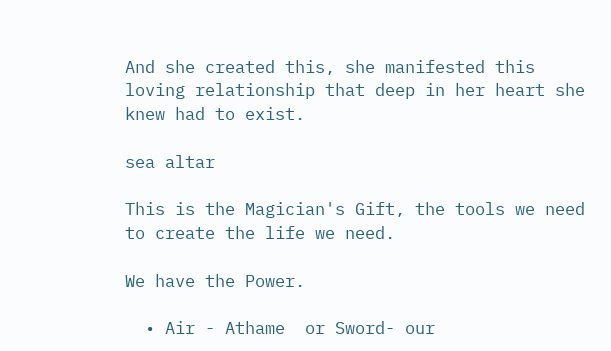And she created this, she manifested this loving relationship that deep in her heart she knew had to exist.

sea altar

This is the Magician's Gift, the tools we need to create the life we need.

We have the Power.

  • Air - Athame  or Sword- our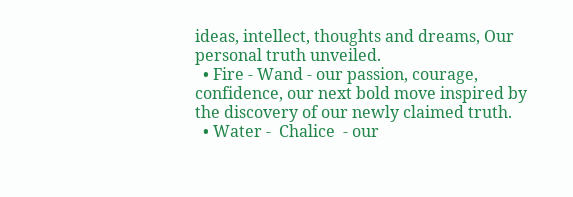ideas, intellect, thoughts and dreams, Our personal truth unveiled.
  • Fire - Wand - our passion, courage, confidence, our next bold move inspired by the discovery of our newly claimed truth.
  • Water -  Chalice  - our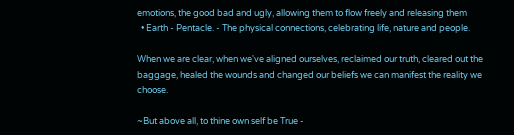emotions, the good bad and ugly, allowing them to flow freely and releasing them
  • Earth - Pentacle. - The physical connections, celebrating life, nature and people.

When we are clear, when we've aligned ourselves, reclaimed our truth, cleared out the baggage, healed the wounds and changed our beliefs we can manifest the reality we choose.

~But above all, to thine own self be True -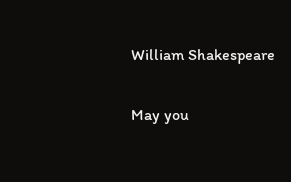William Shakespeare

May you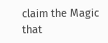claim the Magic that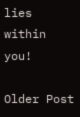lies within you!

Older Post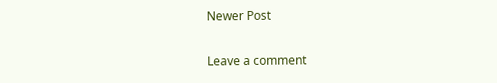Newer Post

Leave a comment